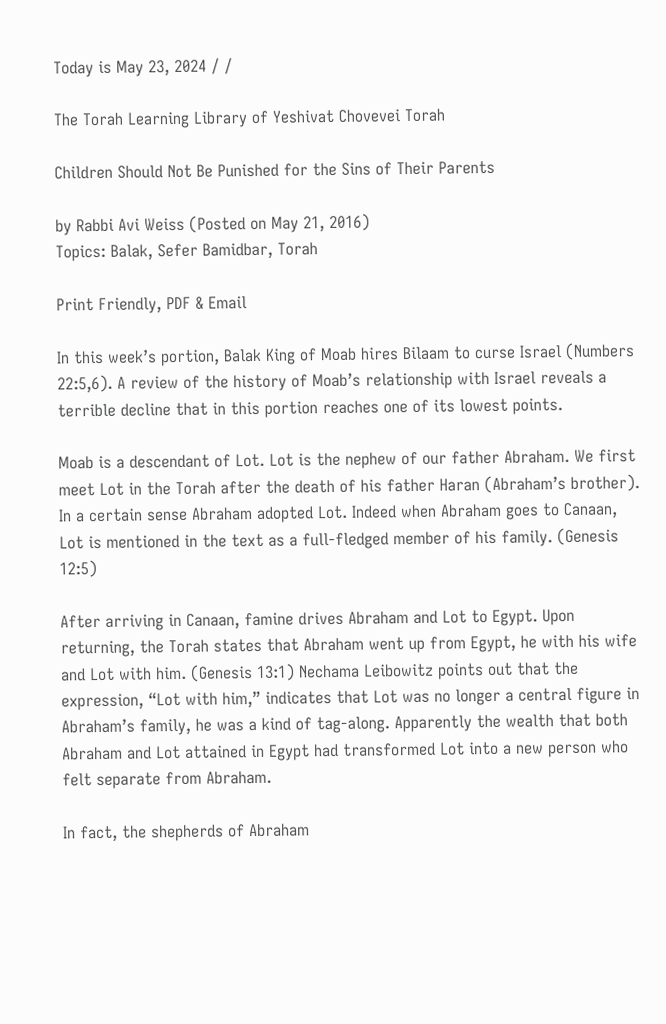Today is May 23, 2024 / /

The Torah Learning Library of Yeshivat Chovevei Torah

Children Should Not Be Punished for the Sins of Their Parents

by Rabbi Avi Weiss (Posted on May 21, 2016)
Topics: Balak, Sefer Bamidbar, Torah

Print Friendly, PDF & Email

In this week’s portion, Balak King of Moab hires Bilaam to curse Israel (Numbers 22:5,6). A review of the history of Moab’s relationship with Israel reveals a terrible decline that in this portion reaches one of its lowest points.

Moab is a descendant of Lot. Lot is the nephew of our father Abraham. We first meet Lot in the Torah after the death of his father Haran (Abraham’s brother). In a certain sense Abraham adopted Lot. Indeed when Abraham goes to Canaan, Lot is mentioned in the text as a full-fledged member of his family. (Genesis 12:5)

After arriving in Canaan, famine drives Abraham and Lot to Egypt. Upon returning, the Torah states that Abraham went up from Egypt, he with his wife and Lot with him. (Genesis 13:1) Nechama Leibowitz points out that the expression, “Lot with him,” indicates that Lot was no longer a central figure in Abraham’s family, he was a kind of tag-along. Apparently the wealth that both Abraham and Lot attained in Egypt had transformed Lot into a new person who felt separate from Abraham.

In fact, the shepherds of Abraham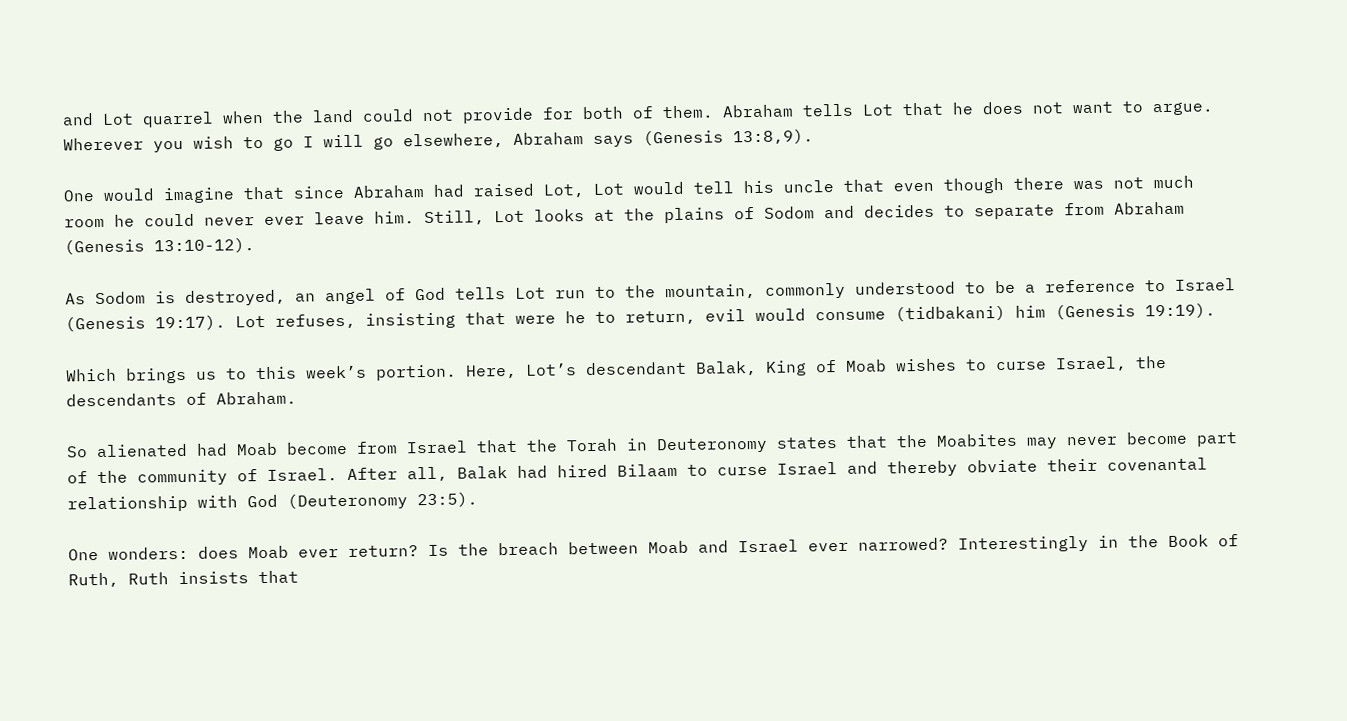and Lot quarrel when the land could not provide for both of them. Abraham tells Lot that he does not want to argue. Wherever you wish to go I will go elsewhere, Abraham says (Genesis 13:8,9).

One would imagine that since Abraham had raised Lot, Lot would tell his uncle that even though there was not much room he could never ever leave him. Still, Lot looks at the plains of Sodom and decides to separate from Abraham (Genesis 13:10-12).

As Sodom is destroyed, an angel of God tells Lot run to the mountain, commonly understood to be a reference to Israel (Genesis 19:17). Lot refuses, insisting that were he to return, evil would consume (tidbakani) him (Genesis 19:19).

Which brings us to this week’s portion. Here, Lot’s descendant Balak, King of Moab wishes to curse Israel, the descendants of Abraham.

So alienated had Moab become from Israel that the Torah in Deuteronomy states that the Moabites may never become part of the community of Israel. After all, Balak had hired Bilaam to curse Israel and thereby obviate their covenantal relationship with God (Deuteronomy 23:5).

One wonders: does Moab ever return? Is the breach between Moab and Israel ever narrowed? Interestingly in the Book of Ruth, Ruth insists that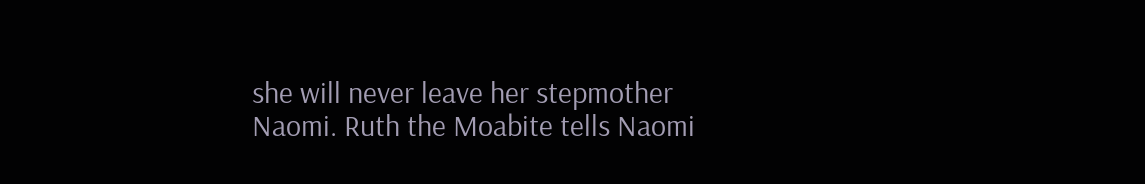she will never leave her stepmother Naomi. Ruth the Moabite tells Naomi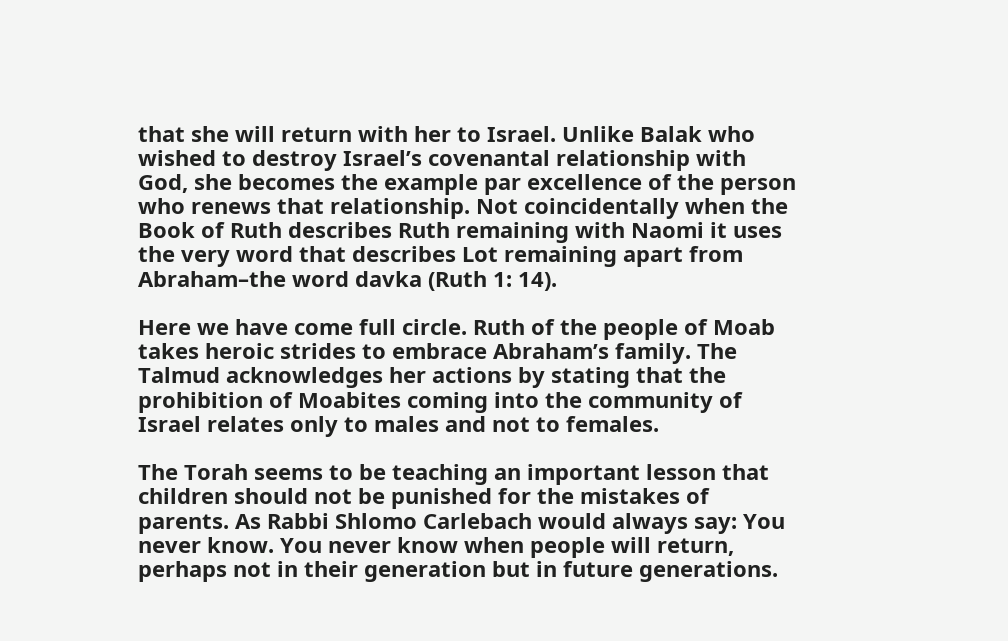that she will return with her to Israel. Unlike Balak who wished to destroy Israel’s covenantal relationship with God, she becomes the example par excellence of the person who renews that relationship. Not coincidentally when the Book of Ruth describes Ruth remaining with Naomi it uses the very word that describes Lot remaining apart from Abraham–the word davka (Ruth 1: 14).

Here we have come full circle. Ruth of the people of Moab takes heroic strides to embrace Abraham’s family. The Talmud acknowledges her actions by stating that the prohibition of Moabites coming into the community of Israel relates only to males and not to females.

The Torah seems to be teaching an important lesson that children should not be punished for the mistakes of parents. As Rabbi Shlomo Carlebach would always say: You never know. You never know when people will return, perhaps not in their generation but in future generations.